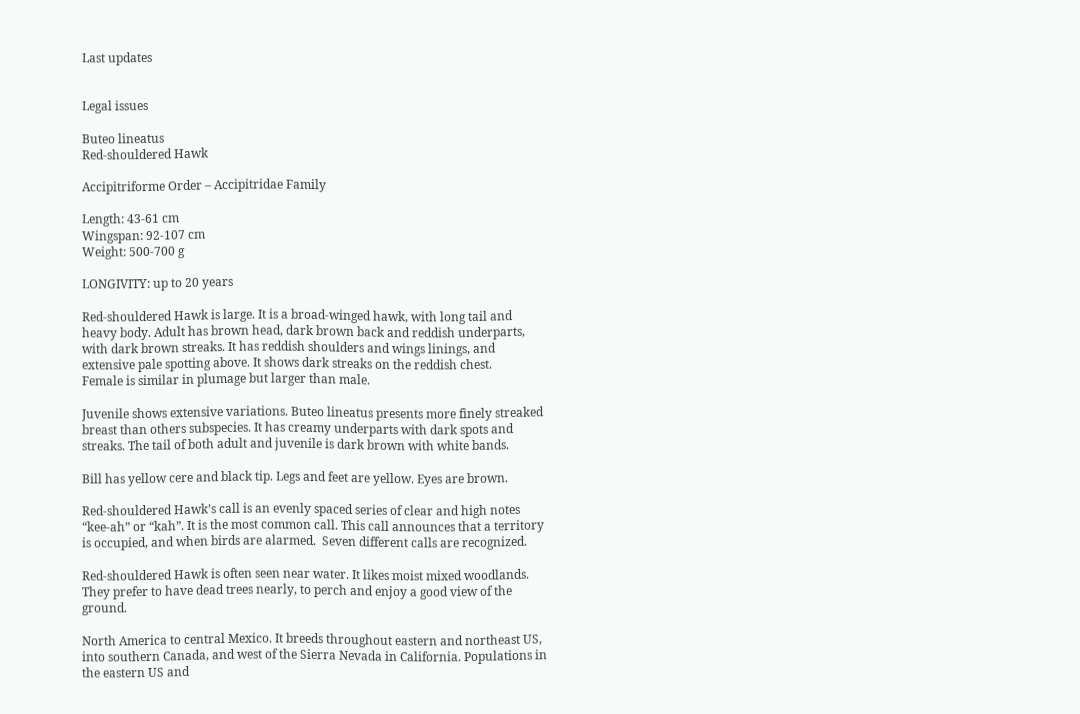Last updates


Legal issues

Buteo lineatus
Red-shouldered Hawk

Accipitriforme Order – Accipitridae Family

Length: 43-61 cm
Wingspan: 92-107 cm
Weight: 500-700 g

LONGIVITY: up to 20 years

Red-shouldered Hawk is large. It is a broad-winged hawk, with long tail and heavy body. Adult has brown head, dark brown back and reddish underparts, with dark brown streaks. It has reddish shoulders and wings linings, and extensive pale spotting above. It shows dark streaks on the reddish chest.
Female is similar in plumage but larger than male.

Juvenile shows extensive variations. Buteo lineatus presents more finely streaked breast than others subspecies. It has creamy underparts with dark spots and streaks. The tail of both adult and juvenile is dark brown with white bands.

Bill has yellow cere and black tip. Legs and feet are yellow. Eyes are brown.

Red-shouldered Hawk’s call is an evenly spaced series of clear and high notes “kee-ah” or “kah”. It is the most common call. This call announces that a territory is occupied, and when birds are alarmed.  Seven different calls are recognized.

Red-shouldered Hawk is often seen near water. It likes moist mixed woodlands. They prefer to have dead trees nearly, to perch and enjoy a good view of the ground.

North America to central Mexico. It breeds throughout eastern and northeast US, into southern Canada, and west of the Sierra Nevada in California. Populations in the eastern US and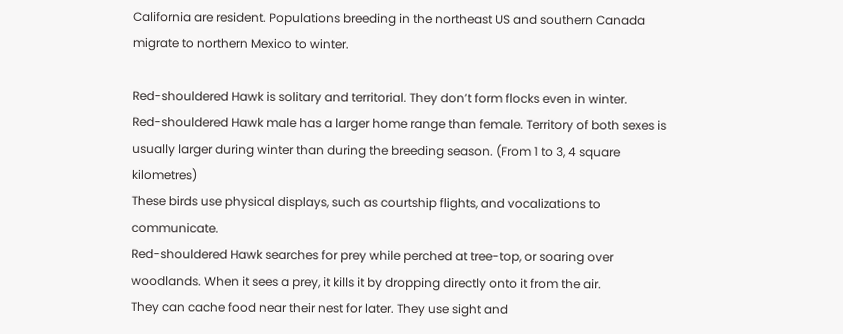California are resident. Populations breeding in the northeast US and southern Canada migrate to northern Mexico to winter.

Red-shouldered Hawk is solitary and territorial. They don’t form flocks even in winter.
Red-shouldered Hawk male has a larger home range than female. Territory of both sexes is usually larger during winter than during the breeding season. (From 1 to 3, 4 square kilometres)
These birds use physical displays, such as courtship flights, and vocalizations to communicate.
Red-shouldered Hawk searches for prey while perched at tree-top, or soaring over woodlands. When it sees a prey, it kills it by dropping directly onto it from the air.
They can cache food near their nest for later. They use sight and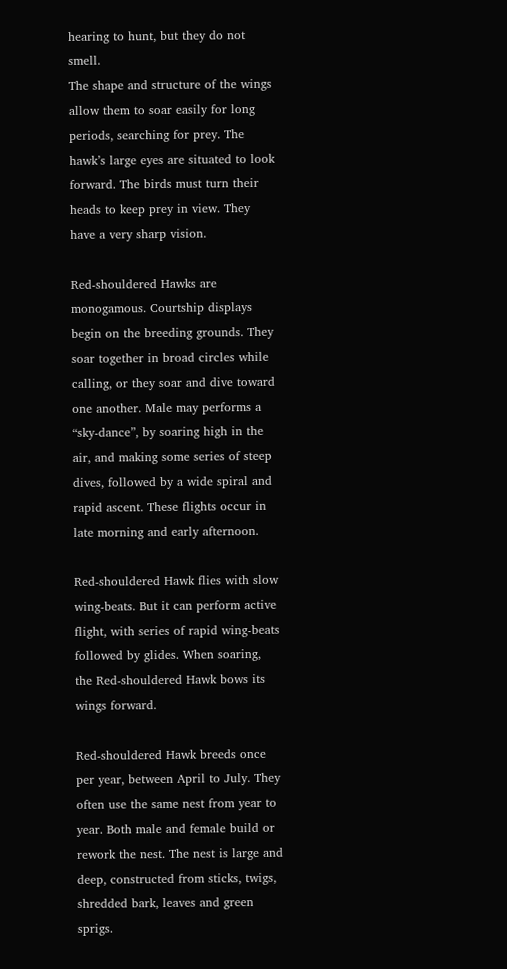hearing to hunt, but they do not smell.
The shape and structure of the wings allow them to soar easily for long periods, searching for prey. The hawk’s large eyes are situated to look forward. The birds must turn their heads to keep prey in view. They have a very sharp vision.

Red-shouldered Hawks are monogamous. Courtship displays begin on the breeding grounds. They soar together in broad circles while calling, or they soar and dive toward one another. Male may performs a “sky-dance”, by soaring high in the air, and making some series of steep dives, followed by a wide spiral and rapid ascent. These flights occur in late morning and early afternoon.

Red-shouldered Hawk flies with slow wing-beats. But it can perform active flight, with series of rapid wing-beats followed by glides. When soaring, the Red-shouldered Hawk bows its wings forward.

Red-shouldered Hawk breeds once per year, between April to July. They often use the same nest from year to year. Both male and female build or rework the nest. The nest is large and deep, constructed from sticks, twigs, shredded bark, leaves and green sprigs.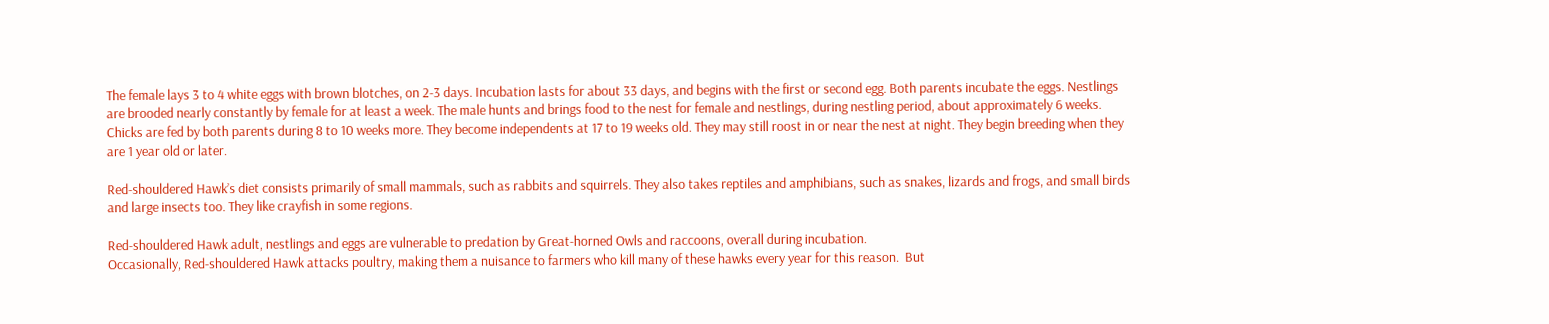The female lays 3 to 4 white eggs with brown blotches, on 2-3 days. Incubation lasts for about 33 days, and begins with the first or second egg. Both parents incubate the eggs. Nestlings are brooded nearly constantly by female for at least a week. The male hunts and brings food to the nest for female and nestlings, during nestling period, about approximately 6 weeks. Chicks are fed by both parents during 8 to 10 weeks more. They become independents at 17 to 19 weeks old. They may still roost in or near the nest at night. They begin breeding when they are 1 year old or later.

Red-shouldered Hawk’s diet consists primarily of small mammals, such as rabbits and squirrels. They also takes reptiles and amphibians, such as snakes, lizards and frogs, and small birds and large insects too. They like crayfish in some regions.

Red-shouldered Hawk adult, nestlings and eggs are vulnerable to predation by Great-horned Owls and raccoons, overall during incubation.
Occasionally, Red-shouldered Hawk attacks poultry, making them a nuisance to farmers who kill many of these hawks every year for this reason.  But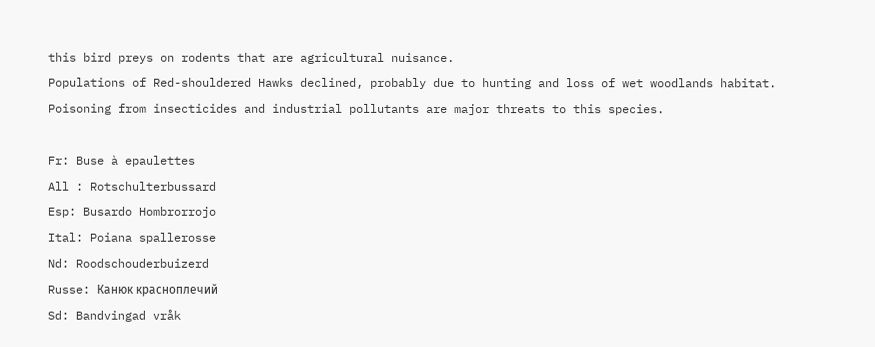this bird preys on rodents that are agricultural nuisance.
Populations of Red-shouldered Hawks declined, probably due to hunting and loss of wet woodlands habitat. Poisoning from insecticides and industrial pollutants are major threats to this species.

Fr: Buse à epaulettes
All : Rotschulterbussard
Esp: Busardo Hombrorrojo
Ital: Poiana spallerosse
Nd: Roodschouderbuizerd
Russe: Канюк красноплечий
Sd: Bandvingad vråk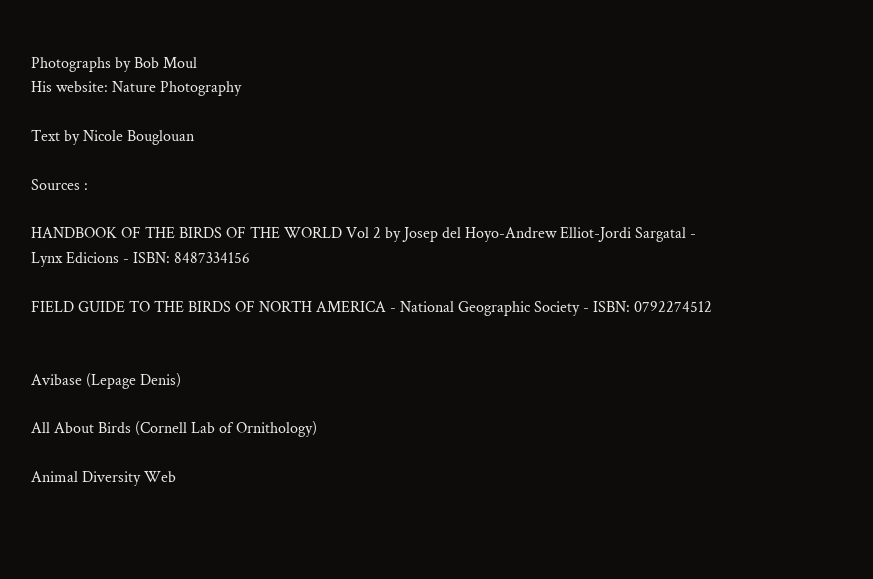Photographs by Bob Moul
His website: Nature Photography

Text by Nicole Bouglouan

Sources :

HANDBOOK OF THE BIRDS OF THE WORLD Vol 2 by Josep del Hoyo-Andrew Elliot-Jordi Sargatal - Lynx Edicions - ISBN: 8487334156

FIELD GUIDE TO THE BIRDS OF NORTH AMERICA - National Geographic Society - ISBN: 0792274512


Avibase (Lepage Denis)

All About Birds (Cornell Lab of Ornithology)

Animal Diversity Web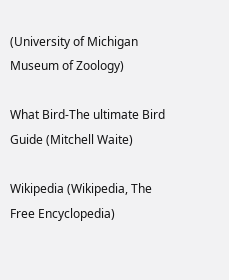(University of Michigan Museum of Zoology)

What Bird-The ultimate Bird Guide (Mitchell Waite)

Wikipedia (Wikipedia, The Free Encyclopedia)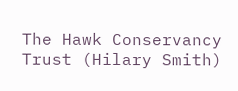The Hawk Conservancy Trust (Hilary Smith)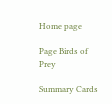Home page

Page Birds of Prey

Summary Cards